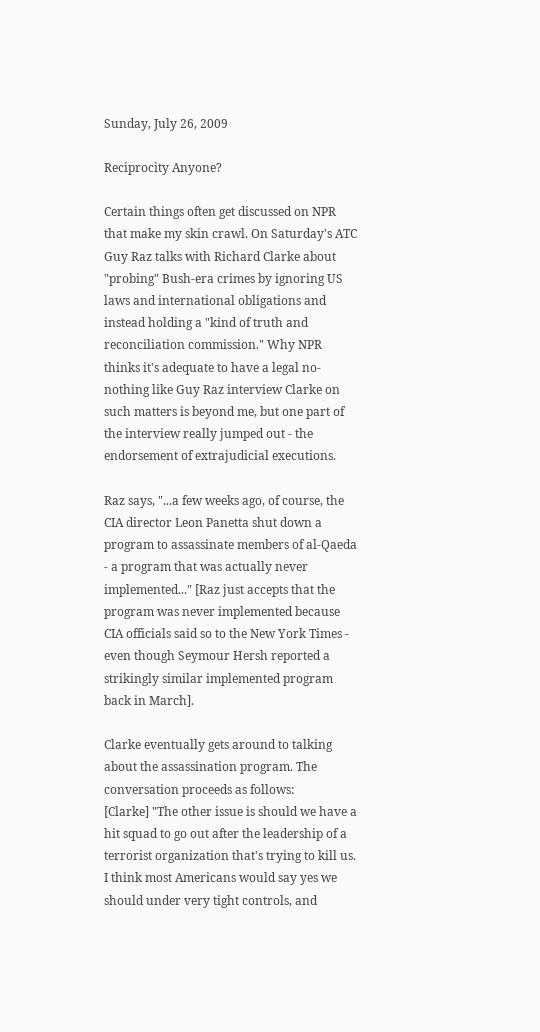Sunday, July 26, 2009

Reciprocity Anyone?

Certain things often get discussed on NPR that make my skin crawl. On Saturday's ATC Guy Raz talks with Richard Clarke about "probing" Bush-era crimes by ignoring US laws and international obligations and instead holding a "kind of truth and reconciliation commission." Why NPR thinks it's adequate to have a legal no-nothing like Guy Raz interview Clarke on such matters is beyond me, but one part of the interview really jumped out - the endorsement of extrajudicial executions.

Raz says, "...a few weeks ago, of course, the CIA director Leon Panetta shut down a program to assassinate members of al-Qaeda - a program that was actually never implemented..." [Raz just accepts that the program was never implemented because CIA officials said so to the New York Times - even though Seymour Hersh reported a strikingly similar implemented program back in March].

Clarke eventually gets around to talking about the assassination program. The conversation proceeds as follows:
[Clarke] "The other issue is should we have a hit squad to go out after the leadership of a terrorist organization that's trying to kill us. I think most Americans would say yes we should under very tight controls, and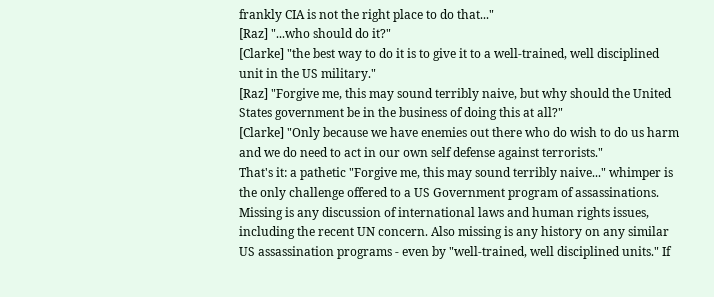frankly CIA is not the right place to do that..."
[Raz] "...who should do it?"
[Clarke] "the best way to do it is to give it to a well-trained, well disciplined unit in the US military."
[Raz] "Forgive me, this may sound terribly naive, but why should the United States government be in the business of doing this at all?"
[Clarke] "Only because we have enemies out there who do wish to do us harm and we do need to act in our own self defense against terrorists."
That's it: a pathetic "Forgive me, this may sound terribly naive..." whimper is the only challenge offered to a US Government program of assassinations. Missing is any discussion of international laws and human rights issues, including the recent UN concern. Also missing is any history on any similar US assassination programs - even by "well-trained, well disciplined units." If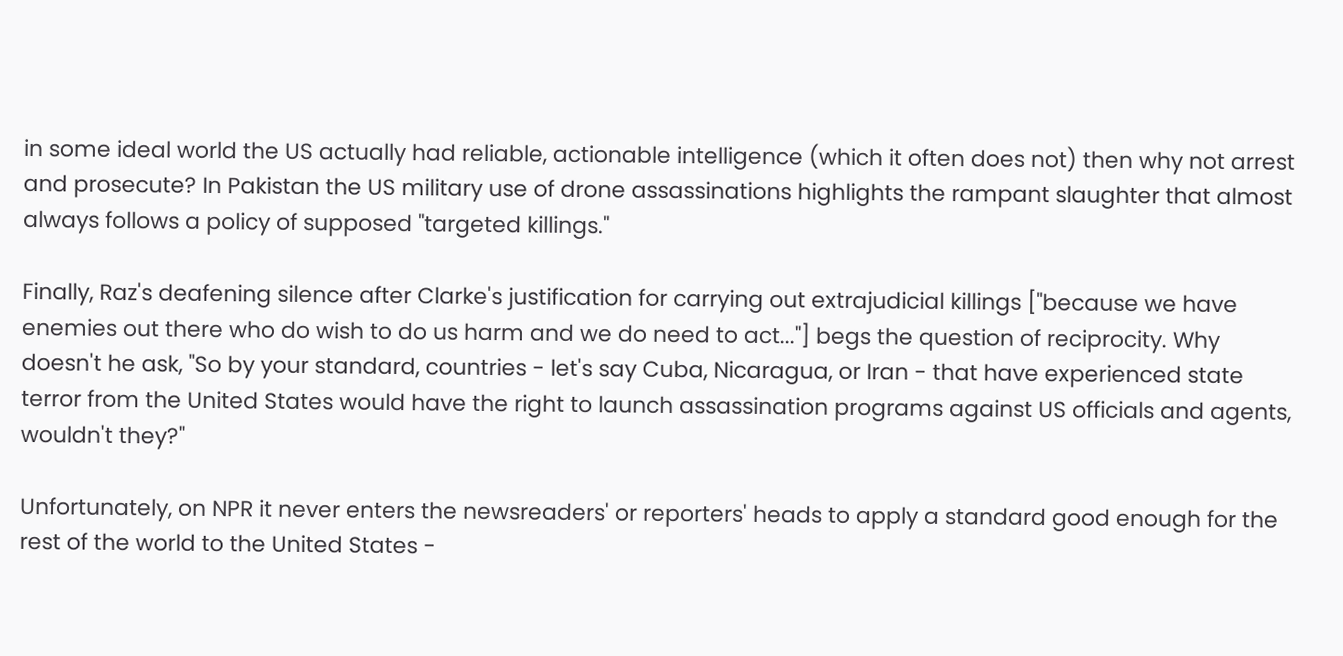in some ideal world the US actually had reliable, actionable intelligence (which it often does not) then why not arrest and prosecute? In Pakistan the US military use of drone assassinations highlights the rampant slaughter that almost always follows a policy of supposed "targeted killings."

Finally, Raz's deafening silence after Clarke's justification for carrying out extrajudicial killings ["because we have enemies out there who do wish to do us harm and we do need to act..."] begs the question of reciprocity. Why doesn't he ask, "So by your standard, countries - let's say Cuba, Nicaragua, or Iran - that have experienced state terror from the United States would have the right to launch assassination programs against US officials and agents, wouldn't they?"

Unfortunately, on NPR it never enters the newsreaders' or reporters' heads to apply a standard good enough for the rest of the world to the United States -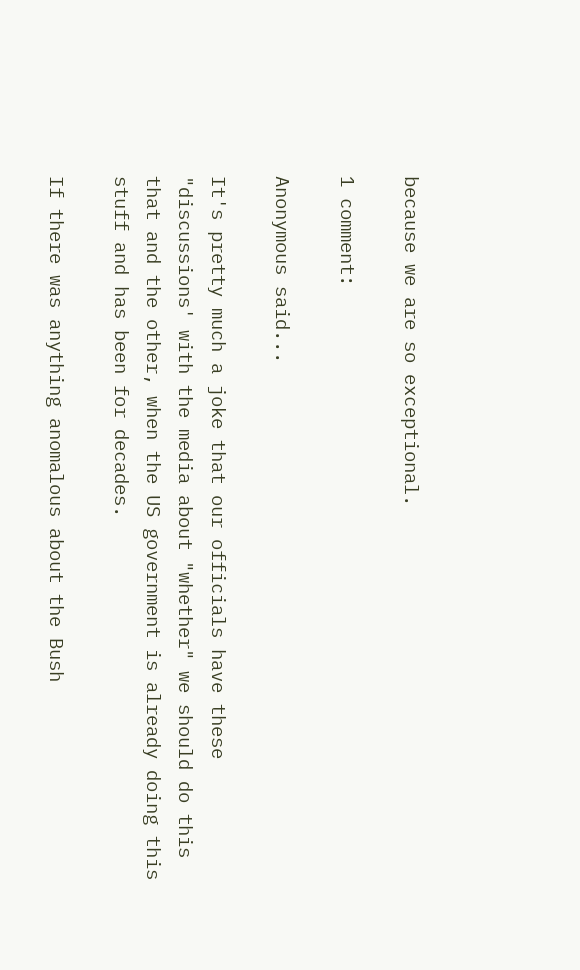because we are so exceptional.

1 comment:

Anonymous said...

It's pretty much a joke that our officials have these "discussions' with the media about "whether" we should do this that and the other, when the US government is already doing this stuff and has been for decades.

If there was anything anomalous about the Bush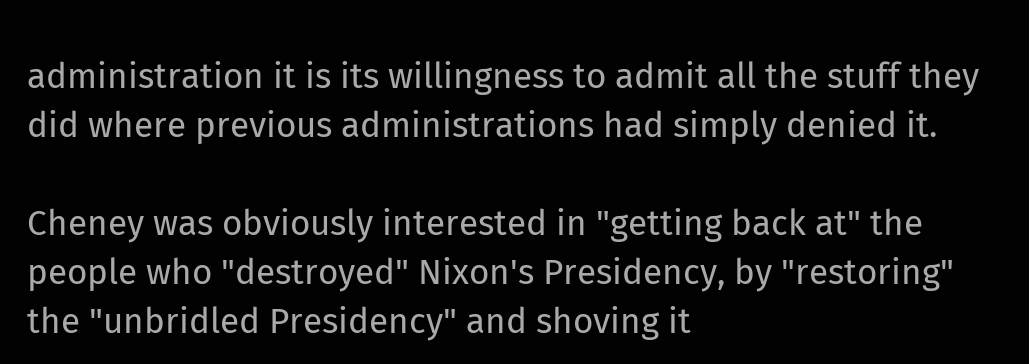administration it is its willingness to admit all the stuff they did where previous administrations had simply denied it.

Cheney was obviously interested in "getting back at" the people who "destroyed" Nixon's Presidency, by "restoring" the "unbridled Presidency" and shoving it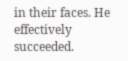in their faces. He effectively succeeded.